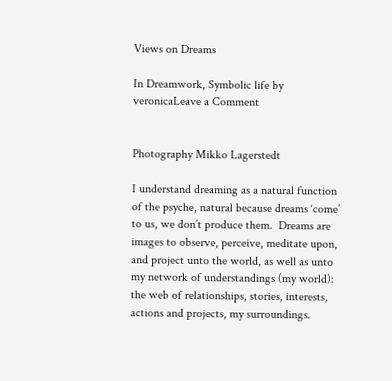Views on Dreams

In Dreamwork, Symbolic life by veronicaLeave a Comment


Photography Mikko Lagerstedt

I understand dreaming as a natural function of the psyche, natural because dreams ‘come’ to us, we don’t produce them.  Dreams are images to observe, perceive, meditate upon, and project unto the world, as well as unto my network of understandings (my world): the web of relationships, stories, interests, actions and projects, my surroundings.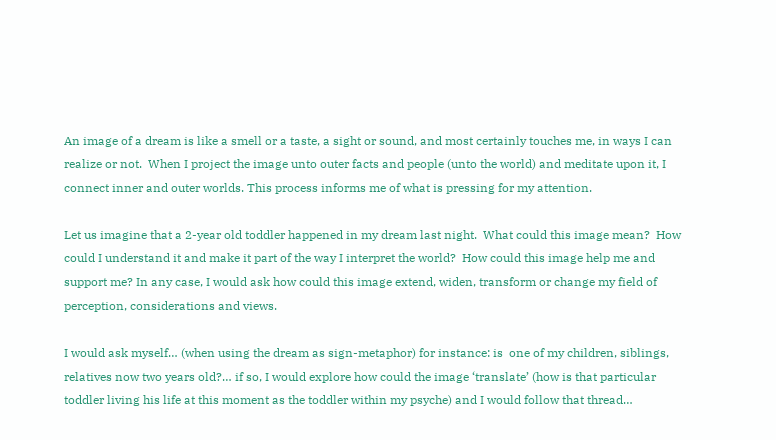An image of a dream is like a smell or a taste, a sight or sound, and most certainly touches me, in ways I can realize or not.  When I project the image unto outer facts and people (unto the world) and meditate upon it, I connect inner and outer worlds. This process informs me of what is pressing for my attention.

Let us imagine that a 2-year old toddler happened in my dream last night.  What could this image mean?  How could I understand it and make it part of the way I interpret the world?  How could this image help me and support me? In any case, I would ask how could this image extend, widen, transform or change my field of perception, considerations and views.

I would ask myself… (when using the dream as sign-metaphor) for instance: is  one of my children, siblings, relatives now two years old?… if so, I would explore how could the image ‘translate’ (how is that particular toddler living his life at this moment as the toddler within my psyche) and I would follow that thread…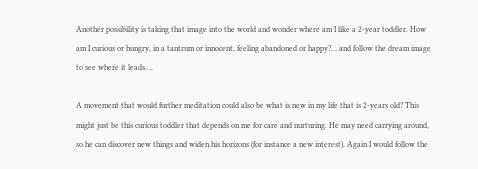Another possibility is taking that image into the world and wonder where am I like a 2-year toddler. How am I curious or hungry, in a tantrum or innocent, feeling abandoned or happy?… and follow the dream image to see where it leads….

A movement that would further meditation could also be what is new in my life that is 2-years old? This might just be this curious toddler that depends on me for care and nurturing. He may need carrying around, so he can discover new things and widen his horizons (for instance a new interest). Again I would follow the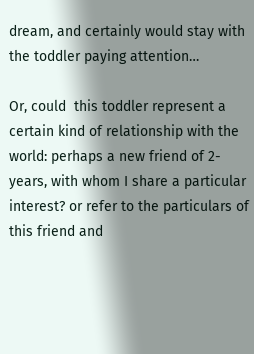dream, and certainly would stay with the toddler paying attention…

Or, could  this toddler represent a certain kind of relationship with the world: perhaps a new friend of 2-years, with whom I share a particular interest? or refer to the particulars of this friend and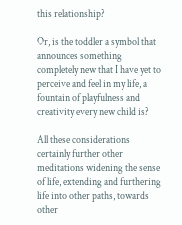this relationship?

Or, is the toddler a symbol that announces something completely new that I have yet to perceive and feel in my life, a fountain of playfulness and creativity every new child is?

All these considerations certainly further other meditations widening the sense of life, extending and furthering life into other paths, towards other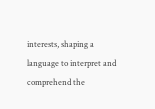interests, shaping a language to interpret and comprehend the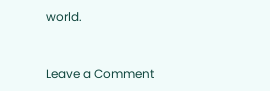world.


Leave a Comment